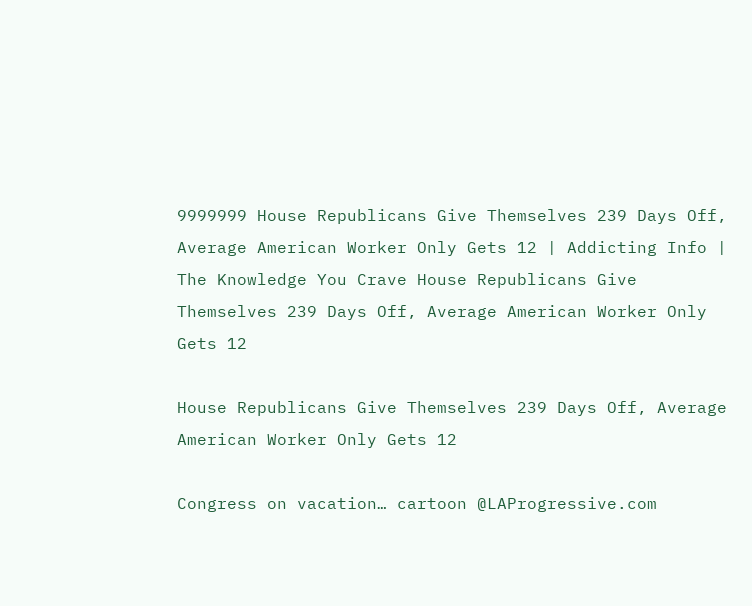9999999 House Republicans Give Themselves 239 Days Off, Average American Worker Only Gets 12 | Addicting Info | The Knowledge You Crave House Republicans Give Themselves 239 Days Off, Average American Worker Only Gets 12

House Republicans Give Themselves 239 Days Off, Average American Worker Only Gets 12

Congress on vacation… cartoon @LAProgressive.com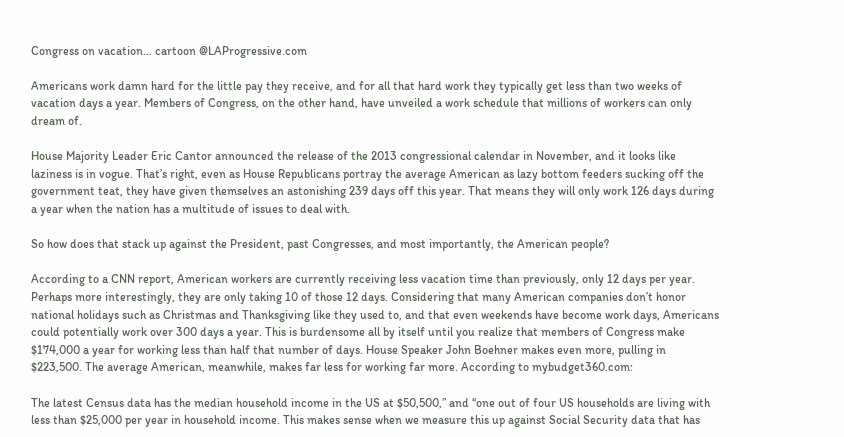Congress on vacation… cartoon @LAProgressive.com

Americans work damn hard for the little pay they receive, and for all that hard work they typically get less than two weeks of vacation days a year. Members of Congress, on the other hand, have unveiled a work schedule that millions of workers can only dream of.

House Majority Leader Eric Cantor announced the release of the 2013 congressional calendar in November, and it looks like laziness is in vogue. That’s right, even as House Republicans portray the average American as lazy bottom feeders sucking off the government teat, they have given themselves an astonishing 239 days off this year. That means they will only work 126 days during a year when the nation has a multitude of issues to deal with.

So how does that stack up against the President, past Congresses, and most importantly, the American people?

According to a CNN report, American workers are currently receiving less vacation time than previously, only 12 days per year. Perhaps more interestingly, they are only taking 10 of those 12 days. Considering that many American companies don’t honor national holidays such as Christmas and Thanksgiving like they used to, and that even weekends have become work days, Americans could potentially work over 300 days a year. This is burdensome all by itself until you realize that members of Congress make $174,000 a year for working less than half that number of days. House Speaker John Boehner makes even more, pulling in $223,500. The average American, meanwhile, makes far less for working far more. According to mybudget360.com:

The latest Census data has the median household income in the US at $50,500,” and “one out of four US households are living with less than $25,000 per year in household income. This makes sense when we measure this up against Social Security data that has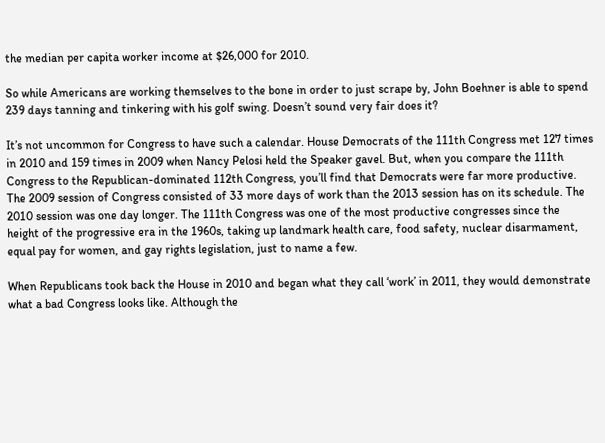the median per capita worker income at $26,000 for 2010.

So while Americans are working themselves to the bone in order to just scrape by, John Boehner is able to spend 239 days tanning and tinkering with his golf swing. Doesn’t sound very fair does it?

It’s not uncommon for Congress to have such a calendar. House Democrats of the 111th Congress met 127 times in 2010 and 159 times in 2009 when Nancy Pelosi held the Speaker gavel. But, when you compare the 111th Congress to the Republican-dominated 112th Congress, you’ll find that Democrats were far more productive. The 2009 session of Congress consisted of 33 more days of work than the 2013 session has on its schedule. The 2010 session was one day longer. The 111th Congress was one of the most productive congresses since the height of the progressive era in the 1960s, taking up landmark health care, food safety, nuclear disarmament, equal pay for women, and gay rights legislation, just to name a few.

When Republicans took back the House in 2010 and began what they call ‘work’ in 2011, they would demonstrate what a bad Congress looks like. Although the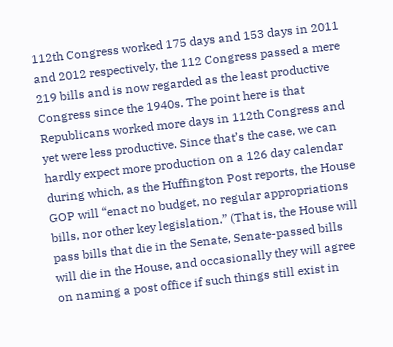112th Congress worked 175 days and 153 days in 2011 and 2012 respectively, the 112 Congress passed a mere 219 bills and is now regarded as the least productive Congress since the 1940s. The point here is that Republicans worked more days in 112th Congress and yet were less productive. Since that’s the case, we can hardly expect more production on a 126 day calendar during which, as the Huffington Post reports, the House GOP will “enact no budget, no regular appropriations bills, nor other key legislation.” (That is, the House will pass bills that die in the Senate, Senate-passed bills will die in the House, and occasionally they will agree on naming a post office if such things still exist in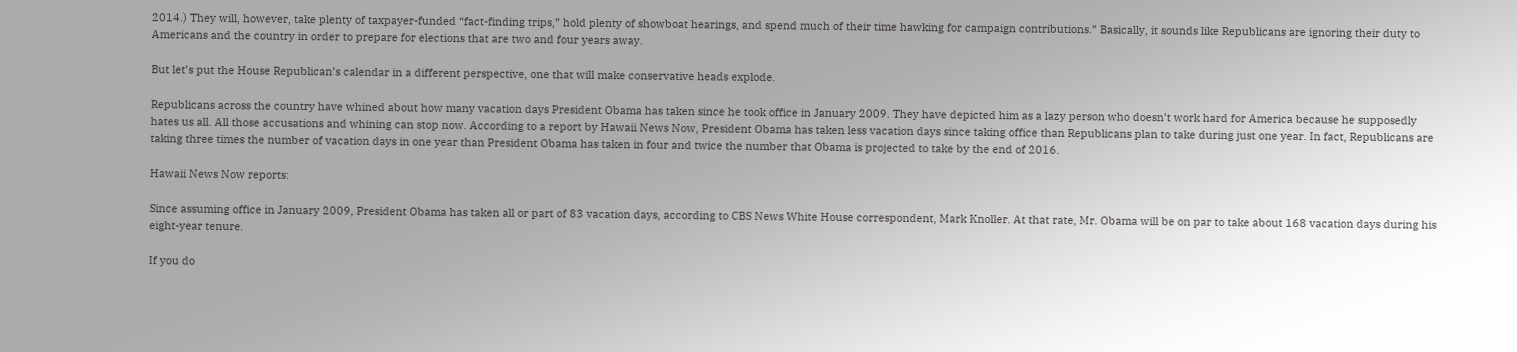2014.) They will, however, take plenty of taxpayer-funded “fact-finding trips,” hold plenty of showboat hearings, and spend much of their time hawking for campaign contributions.” Basically, it sounds like Republicans are ignoring their duty to Americans and the country in order to prepare for elections that are two and four years away.

But let’s put the House Republican’s calendar in a different perspective, one that will make conservative heads explode.

Republicans across the country have whined about how many vacation days President Obama has taken since he took office in January 2009. They have depicted him as a lazy person who doesn’t work hard for America because he supposedly hates us all. All those accusations and whining can stop now. According to a report by Hawaii News Now, President Obama has taken less vacation days since taking office than Republicans plan to take during just one year. In fact, Republicans are taking three times the number of vacation days in one year than President Obama has taken in four and twice the number that Obama is projected to take by the end of 2016.

Hawaii News Now reports:

Since assuming office in January 2009, President Obama has taken all or part of 83 vacation days, according to CBS News White House correspondent, Mark Knoller. At that rate, Mr. Obama will be on par to take about 168 vacation days during his eight-year tenure.

If you do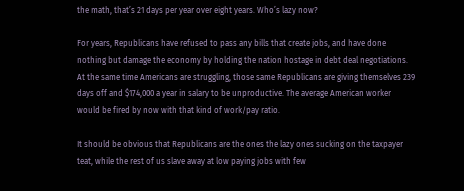the math, that’s 21 days per year over eight years. Who’s lazy now?

For years, Republicans have refused to pass any bills that create jobs, and have done nothing but damage the economy by holding the nation hostage in debt deal negotiations. At the same time Americans are struggling, those same Republicans are giving themselves 239 days off and $174,000 a year in salary to be unproductive. The average American worker would be fired by now with that kind of work/pay ratio.

It should be obvious that Republicans are the ones the lazy ones sucking on the taxpayer teat, while the rest of us slave away at low paying jobs with few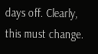days off. Clearly, this must change.